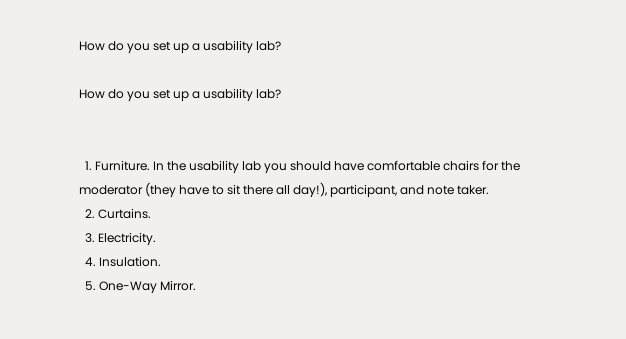How do you set up a usability lab?

How do you set up a usability lab?


  1. Furniture. In the usability lab you should have comfortable chairs for the moderator (they have to sit there all day!), participant, and note taker.
  2. Curtains.
  3. Electricity.
  4. Insulation.
  5. One-Way Mirror.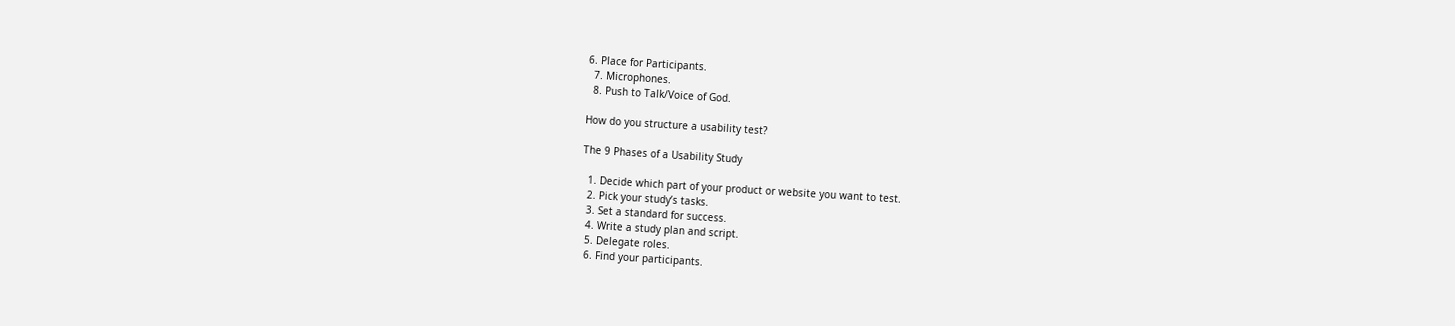6. Place for Participants.
  7. Microphones.
  8. Push to Talk/Voice of God.

How do you structure a usability test?

The 9 Phases of a Usability Study

  1. Decide which part of your product or website you want to test.
  2. Pick your study’s tasks.
  3. Set a standard for success.
  4. Write a study plan and script.
  5. Delegate roles.
  6. Find your participants.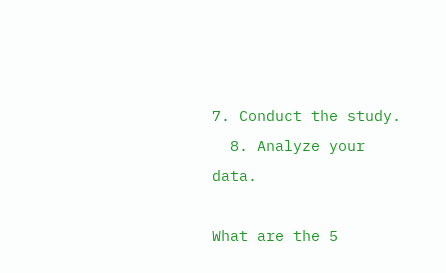7. Conduct the study.
  8. Analyze your data.

What are the 5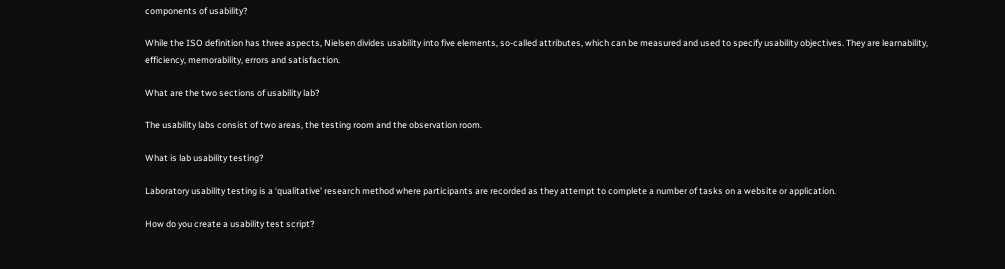components of usability?

While the ISO definition has three aspects, Nielsen divides usability into five elements, so-called attributes, which can be measured and used to specify usability objectives. They are learnability, efficiency, memorability, errors and satisfaction.

What are the two sections of usability lab?

The usability labs consist of two areas, the testing room and the observation room.

What is lab usability testing?

Laboratory usability testing is a ‘qualitative’ research method where participants are recorded as they attempt to complete a number of tasks on a website or application.

How do you create a usability test script?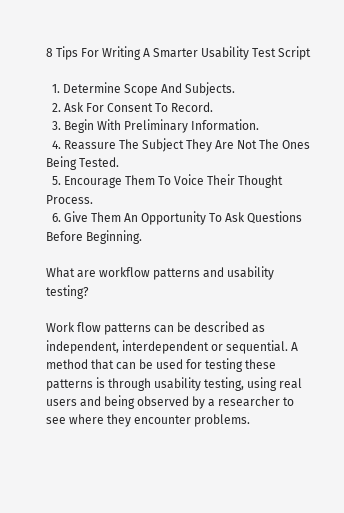8 Tips For Writing A Smarter Usability Test Script

  1. Determine Scope And Subjects.
  2. Ask For Consent To Record.
  3. Begin With Preliminary Information.
  4. Reassure The Subject They Are Not The Ones Being Tested.
  5. Encourage Them To Voice Their Thought Process.
  6. Give Them An Opportunity To Ask Questions Before Beginning.

What are workflow patterns and usability testing?

Work flow patterns can be described as independent, interdependent or sequential. A method that can be used for testing these patterns is through usability testing, using real users and being observed by a researcher to see where they encounter problems.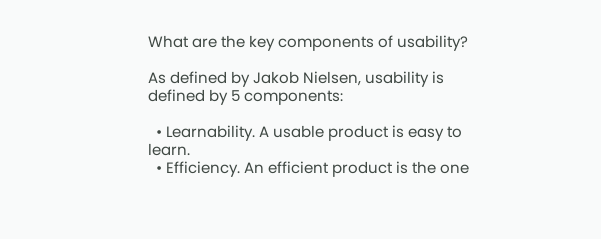What are the key components of usability?

As defined by Jakob Nielsen, usability is defined by 5 components:

  • Learnability. A usable product is easy to learn.
  • Efficiency. An efficient product is the one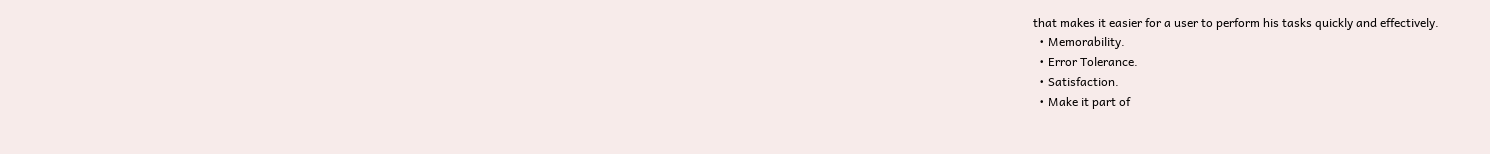that makes it easier for a user to perform his tasks quickly and effectively.
  • Memorability.
  • Error Tolerance.
  • Satisfaction.
  • Make it part of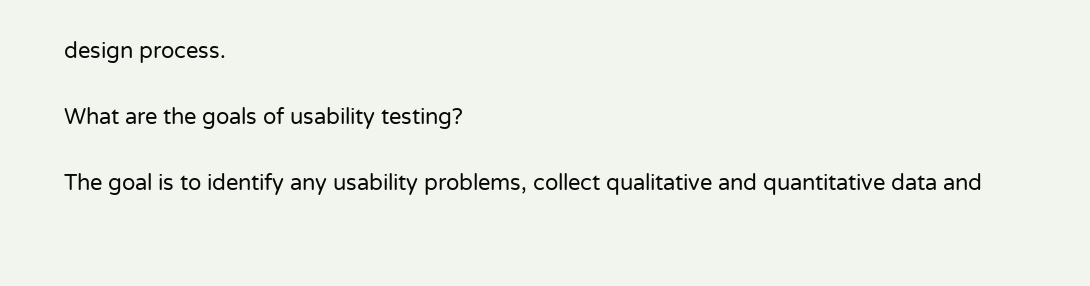design process.

What are the goals of usability testing?

The goal is to identify any usability problems, collect qualitative and quantitative data and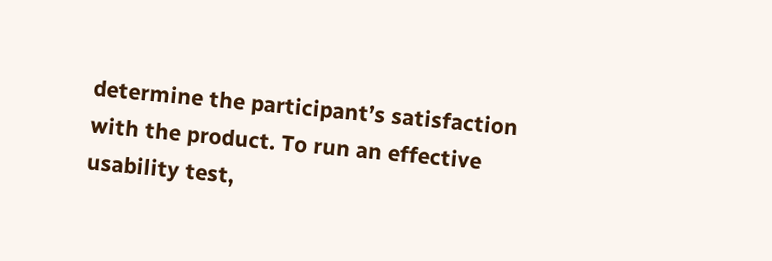determine the participant’s satisfaction with the product. To run an effective usability test,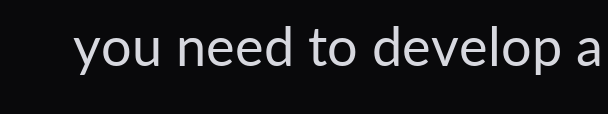you need to develop a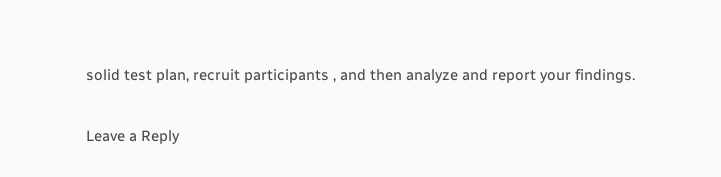solid test plan, recruit participants , and then analyze and report your findings.

Leave a Reply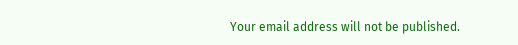Your email address will not be published.